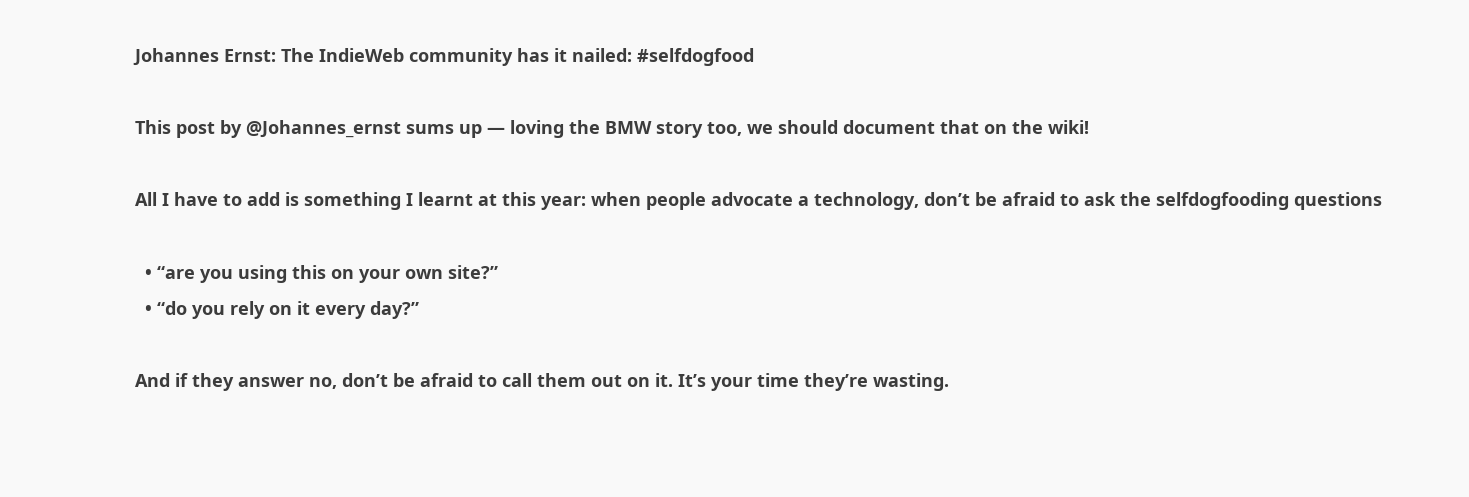Johannes Ernst: The IndieWeb community has it nailed: #selfdogfood

This post by @Johannes_ernst sums up — loving the BMW story too, we should document that on the wiki!

All I have to add is something I learnt at this year: when people advocate a technology, don’t be afraid to ask the selfdogfooding questions

  • “are you using this on your own site?”
  • “do you rely on it every day?”

And if they answer no, don’t be afraid to call them out on it. It’s your time they’re wasting.